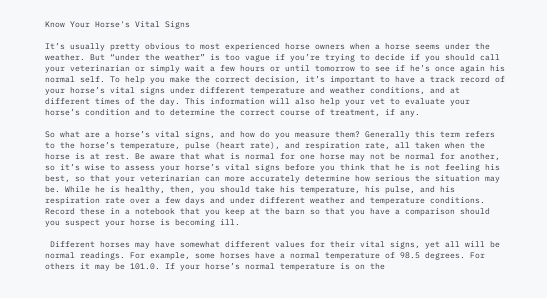Know Your Horse's Vital Signs

It’s usually pretty obvious to most experienced horse owners when a horse seems under the weather. But “under the weather” is too vague if you’re trying to decide if you should call your veterinarian or simply wait a few hours or until tomorrow to see if he’s once again his normal self. To help you make the correct decision, it’s important to have a track record of your horse’s vital signs under different temperature and weather conditions, and at different times of the day. This information will also help your vet to evaluate your horse’s condition and to determine the correct course of treatment, if any.

So what are a horse’s vital signs, and how do you measure them? Generally this term refers to the horse’s temperature, pulse (heart rate), and respiration rate, all taken when the horse is at rest. Be aware that what is normal for one horse may not be normal for another, so it’s wise to assess your horse’s vital signs before you think that he is not feeling his best, so that your veterinarian can more accurately determine how serious the situation may be. While he is healthy, then, you should take his temperature, his pulse, and his respiration rate over a few days and under different weather and temperature conditions. Record these in a notebook that you keep at the barn so that you have a comparison should you suspect your horse is becoming ill.

 Different horses may have somewhat different values for their vital signs, yet all will be normal readings. For example, some horses have a normal temperature of 98.5 degrees. For others it may be 101.0. If your horse’s normal temperature is on the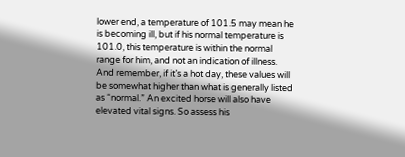lower end, a temperature of 101.5 may mean he is becoming ill, but if his normal temperature is 101.0, this temperature is within the normal range for him, and not an indication of illness. And remember, if it’s a hot day, these values will be somewhat higher than what is generally listed as “normal.” An excited horse will also have elevated vital signs. So assess his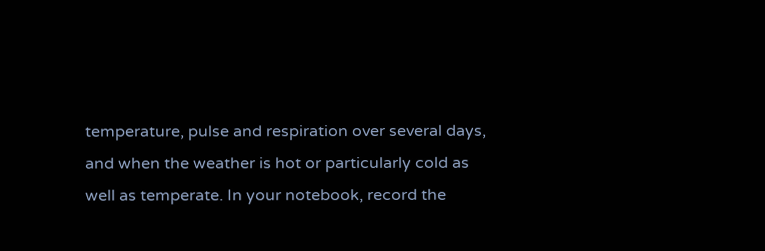temperature, pulse and respiration over several days, and when the weather is hot or particularly cold as well as temperate. In your notebook, record the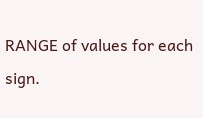RANGE of values for each sign.